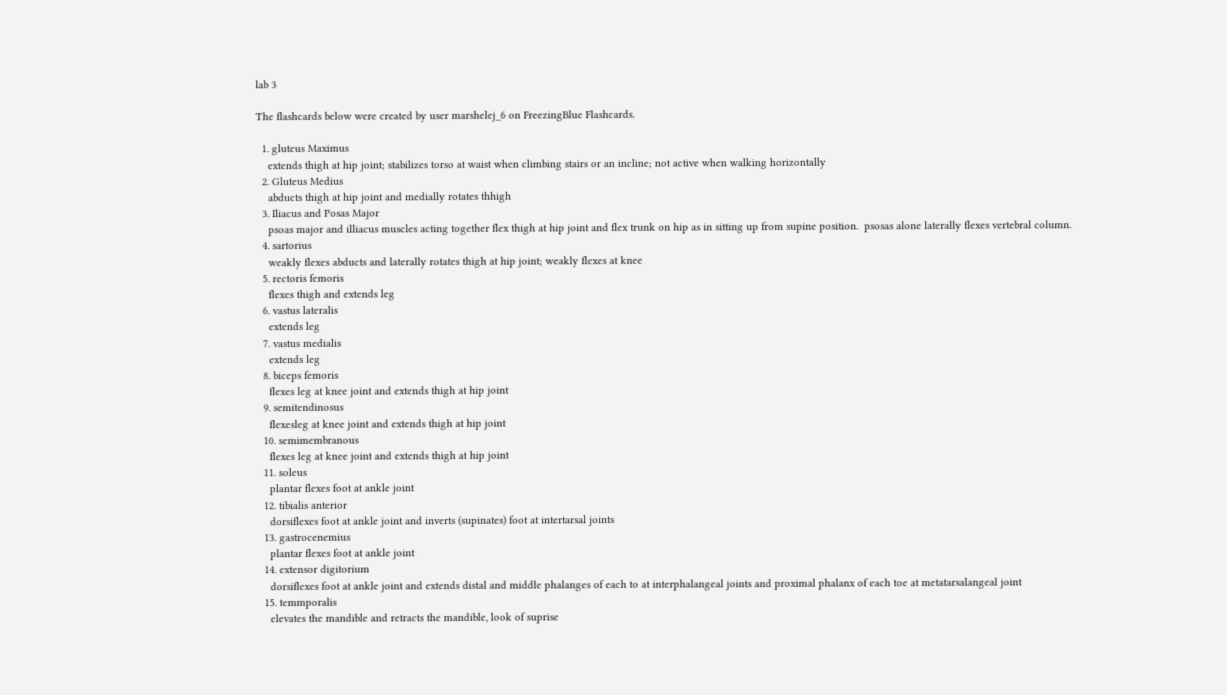lab 3

The flashcards below were created by user marshelej_6 on FreezingBlue Flashcards.

  1. gluteus Maximus
    extends thigh at hip joint; stabilizes torso at waist when climbing stairs or an incline; not active when walking horizontally
  2. Gluteus Medius
    abducts thigh at hip joint and medially rotates thhigh
  3. Iliacus and Posas Major
    psoas major and illiacus muscles acting together flex thigh at hip joint and flex trunk on hip as in sitting up from supine position.  psosas alone laterally flexes vertebral column.
  4. sartorius
    weakly flexes abducts and laterally rotates thigh at hip joint; weakly flexes at knee
  5. rectoris femoris
    flexes thigh and extends leg
  6. vastus lateralis
    extends leg
  7. vastus medialis
    extends leg
  8. biceps femoris
    flexes leg at knee joint and extends thigh at hip joint
  9. semitendinosus
    flexesleg at knee joint and extends thigh at hip joint
  10. semimembranous
    flexes leg at knee joint and extends thigh at hip joint
  11. soleus
    plantar flexes foot at ankle joint
  12. tibialis anterior
    dorsiflexes foot at ankle joint and inverts (supinates) foot at intertarsal joints
  13. gastrocenemius
    plantar flexes foot at ankle joint
  14. extensor digitorium
    dorsiflexes foot at ankle joint and extends distal and middle phalanges of each to at interphalangeal joints and proximal phalanx of each toe at metatarsalangeal joint
  15. temmporalis
    elevates the mandible and retracts the mandible, look of suprise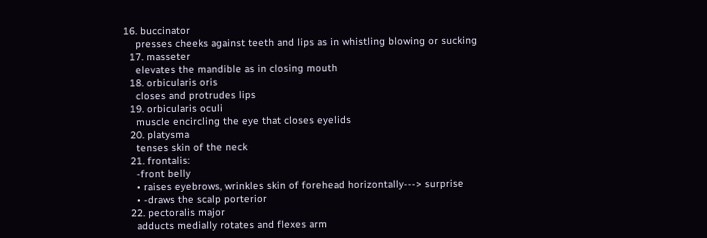16. buccinator
    presses cheeks against teeth and lips as in whistling blowing or sucking
  17. masseter
    elevates the mandible as in closing mouth
  18. orbicularis oris
    closes and protrudes lips
  19. orbicularis oculi
    muscle encircling the eye that closes eyelids
  20. platysma
    tenses skin of the neck
  21. frontalis:
    -front belly
    • raises eyebrows, wrinkles skin of forehead horizontally---> surprise
    • -draws the scalp porterior
  22. pectoralis major
    adducts medially rotates and flexes arm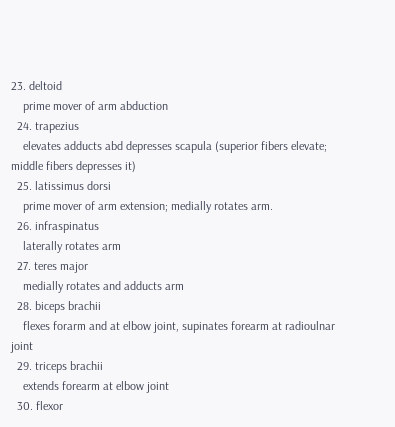23. deltoid
    prime mover of arm abduction
  24. trapezius
    elevates adducts abd depresses scapula (superior fibers elevate; middle fibers depresses it)
  25. latissimus dorsi
    prime mover of arm extension; medially rotates arm.
  26. infraspinatus
    laterally rotates arm
  27. teres major
    medially rotates and adducts arm
  28. biceps brachii
    flexes forarm and at elbow joint, supinates forearm at radioulnar joint
  29. triceps brachii
    extends forearm at elbow joint
  30. flexor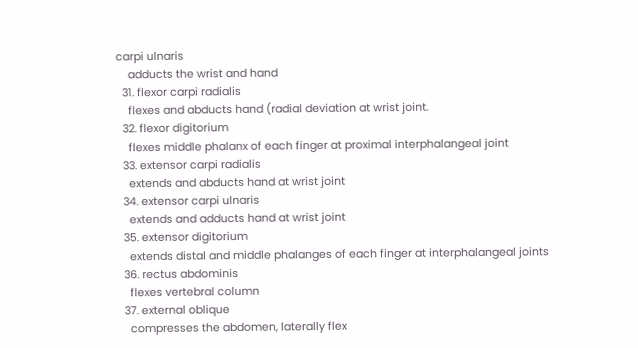carpi ulnaris
    adducts the wrist and hand
  31. flexor carpi radialis
    flexes and abducts hand (radial deviation at wrist joint.
  32. flexor digitorium
    flexes middle phalanx of each finger at proximal interphalangeal joint
  33. extensor carpi radialis
    extends and abducts hand at wrist joint
  34. extensor carpi ulnaris
    extends and adducts hand at wrist joint
  35. extensor digitorium
    extends distal and middle phalanges of each finger at interphalangeal joints
  36. rectus abdominis
    flexes vertebral column
  37. external oblique
    compresses the abdomen, laterally flex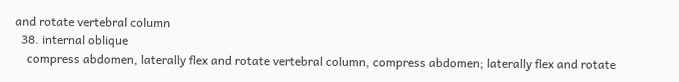and rotate vertebral column
  38. internal oblique
    compress abdomen, laterally flex and rotate vertebral column, compress abdomen; laterally flex and rotate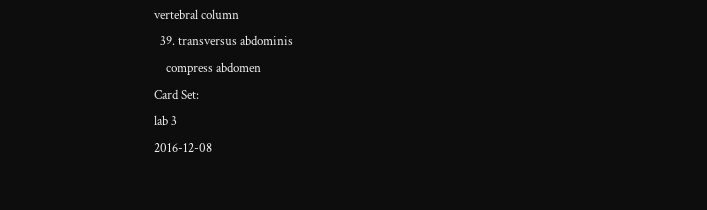vertebral column
  39. transversus abdominis
    compress abdomen
Card Set:
lab 3
2016-12-08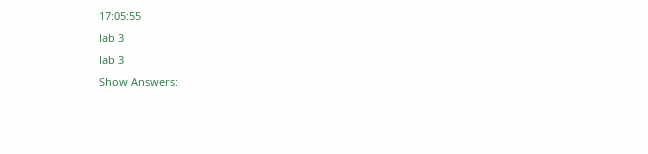17:05:55
lab 3
lab 3
Show Answers: